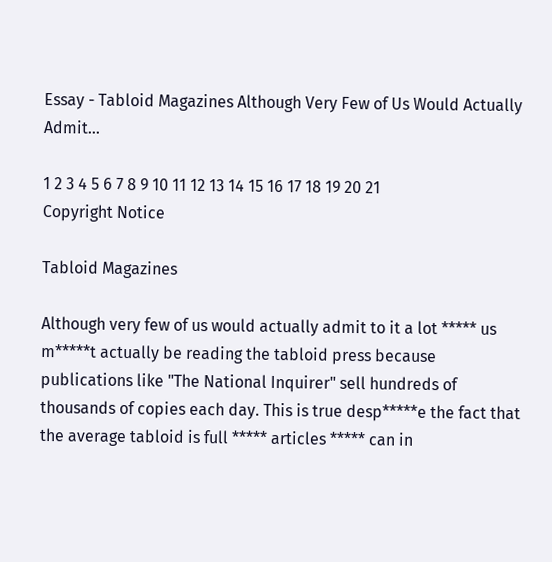Essay - Tabloid Magazines Although Very Few of Us Would Actually Admit...

1 2 3 4 5 6 7 8 9 10 11 12 13 14 15 16 17 18 19 20 21
Copyright Notice

Tabloid Magazines

Although very few of us would actually admit to it a lot ***** us m*****t actually be reading the tabloid press because publications like "The National Inquirer" sell hundreds of thousands of copies each day. This is true desp*****e the fact that the average tabloid is full ***** articles ***** can in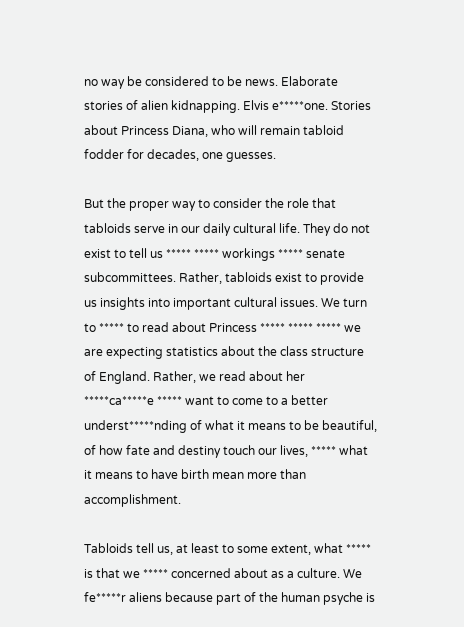no way be considered to be news. Elaborate stories of alien kidnapping. Elvis e*****one. Stories about Princess Diana, who will remain tabloid fodder for decades, one guesses.

But the proper way to consider the role that tabloids serve in our daily cultural life. They do not exist to tell us ***** ***** workings ***** senate subcommittees. Rather, tabloids exist to provide us insights into important cultural issues. We turn to ***** to read about Princess ***** ***** ***** we are expecting statistics about the class structure of England. Rather, we read about her *****ca*****e ***** want to come to a better underst*****nding of what it means to be beautiful, of how fate and destiny touch our lives, ***** what it means to have birth mean more than accomplishment.

Tabloids tell us, at least to some extent, what ***** is that we ***** concerned about as a culture. We fe*****r aliens because part of the human psyche is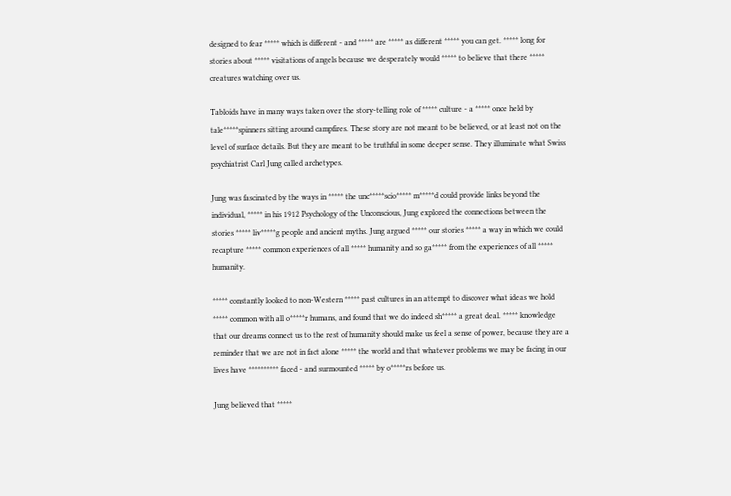designed to fear ***** which is different - and ***** are ***** as different ***** you can get. ***** long for stories about ***** visitations of angels because we desperately would ***** to believe that there ***** creatures watching over us.

Tabloids have in many ways taken over the story-telling role of ***** culture - a ***** once held by tale*****spinners sitting around campfires. These story are not meant to be believed, or at least not on the level of surface details. But they are meant to be truthful in some deeper sense. They illuminate what Swiss psychiatrist Carl Jung called archetypes.

Jung was fascinated by the ways in ***** the unc*****scio***** m*****d could provide links beyond the individual, ***** in his 1912 Psychology of the Unconscious, Jung explored the connections between the stories ***** liv*****g people and ancient myths. Jung argued ***** our stories ***** a way in which we could recapture ***** common experiences of all ***** humanity and so ga***** from the experiences of all ***** humanity.

***** constantly looked to non-Western ***** past cultures in an attempt to discover what ideas we hold ***** common with all o*****r humans, and found that we do indeed sh***** a great deal. ***** knowledge that our dreams connect us to the rest of humanity should make us feel a sense of power, because they are a reminder that we are not in fact alone ***** the world and that whatever problems we may be facing in our lives have ********** faced - and surmounted ***** by o*****rs before us.

Jung believed that *****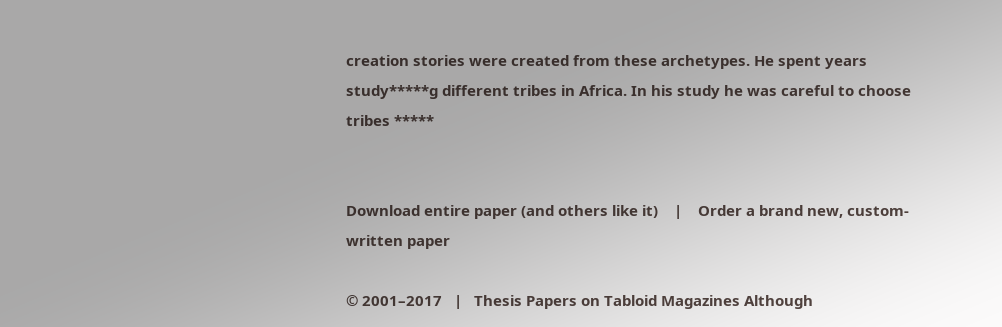creation stories were created from these archetypes. He spent years study*****g different tribes in Africa. In his study he was careful to choose tribes *****


Download entire paper (and others like it)    |    Order a brand new, custom-written paper

© 2001–2017   |   Thesis Papers on Tabloid Magazines Although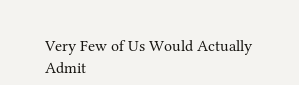Very Few of Us Would Actually Admit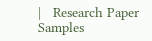|   Research Paper Samples